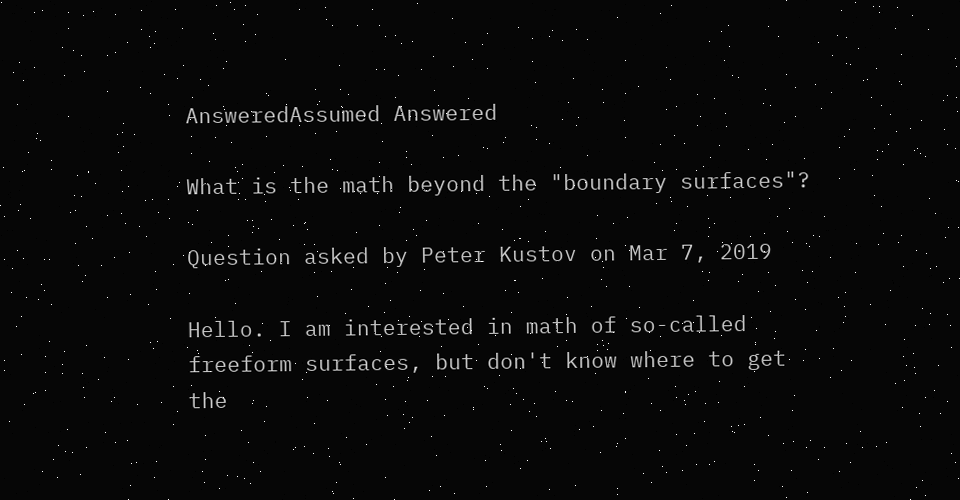AnsweredAssumed Answered

What is the math beyond the "boundary surfaces"?

Question asked by Peter Kustov on Mar 7, 2019

Hello. I am interested in math of so-called freeform surfaces, but don't know where to get the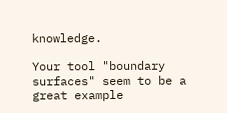knowledge.

Your tool "boundary surfaces" seem to be a great example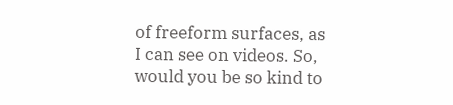of freeform surfaces, as I can see on videos. So, would you be so kind to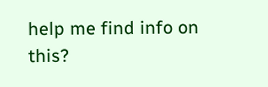help me find info on this?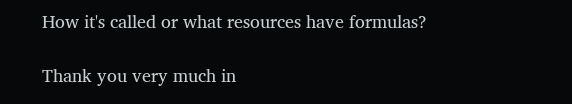How it's called or what resources have formulas?

Thank you very much in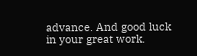advance. And good luck in your great work.